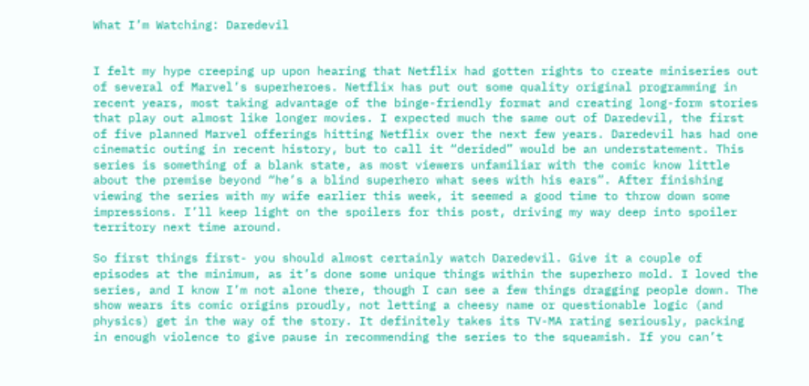What I’m Watching: Daredevil


I felt my hype creeping up upon hearing that Netflix had gotten rights to create miniseries out of several of Marvel’s superheroes. Netflix has put out some quality original programming in recent years, most taking advantage of the binge-friendly format and creating long-form stories that play out almost like longer movies. I expected much the same out of Daredevil, the first of five planned Marvel offerings hitting Netflix over the next few years. Daredevil has had one cinematic outing in recent history, but to call it “derided” would be an understatement. This series is something of a blank state, as most viewers unfamiliar with the comic know little about the premise beyond “he’s a blind superhero what sees with his ears”. After finishing viewing the series with my wife earlier this week, it seemed a good time to throw down some impressions. I’ll keep light on the spoilers for this post, driving my way deep into spoiler territory next time around.

So first things first- you should almost certainly watch Daredevil. Give it a couple of episodes at the minimum, as it’s done some unique things within the superhero mold. I loved the series, and I know I’m not alone there, though I can see a few things dragging people down. The show wears its comic origins proudly, not letting a cheesy name or questionable logic (and physics) get in the way of the story. It definitely takes its TV-MA rating seriously, packing in enough violence to give pause in recommending the series to the squeamish. If you can’t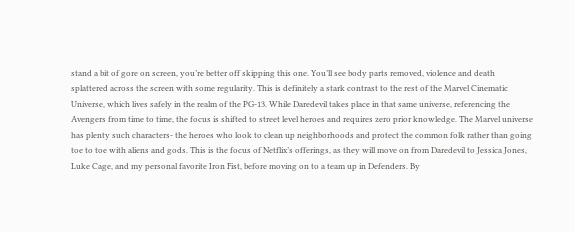stand a bit of gore on screen, you’re better off skipping this one. You’ll see body parts removed, violence and death splattered across the screen with some regularity. This is definitely a stark contrast to the rest of the Marvel Cinematic Universe, which lives safely in the realm of the PG-13. While Daredevil takes place in that same universe, referencing the Avengers from time to time, the focus is shifted to street level heroes and requires zero prior knowledge. The Marvel universe has plenty such characters- the heroes who look to clean up neighborhoods and protect the common folk rather than going toe to toe with aliens and gods. This is the focus of Netflix’s offerings, as they will move on from Daredevil to Jessica Jones, Luke Cage, and my personal favorite Iron Fist, before moving on to a team up in Defenders. By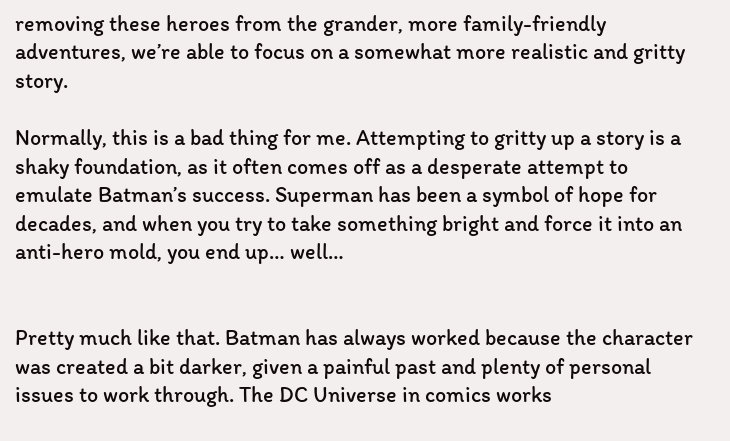removing these heroes from the grander, more family-friendly adventures, we’re able to focus on a somewhat more realistic and gritty story.

Normally, this is a bad thing for me. Attempting to gritty up a story is a shaky foundation, as it often comes off as a desperate attempt to emulate Batman’s success. Superman has been a symbol of hope for decades, and when you try to take something bright and force it into an anti-hero mold, you end up… well…


Pretty much like that. Batman has always worked because the character was created a bit darker, given a painful past and plenty of personal issues to work through. The DC Universe in comics works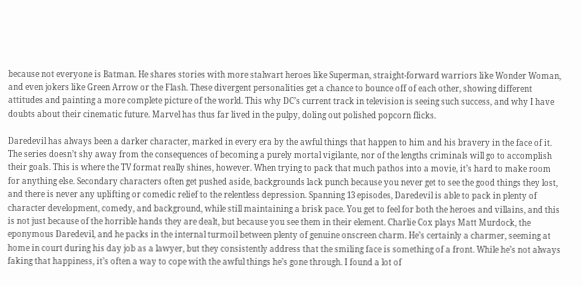because not everyone is Batman. He shares stories with more stalwart heroes like Superman, straight-forward warriors like Wonder Woman, and even jokers like Green Arrow or the Flash. These divergent personalities get a chance to bounce off of each other, showing different attitudes and painting a more complete picture of the world. This why DC’s current track in television is seeing such success, and why I have doubts about their cinematic future. Marvel has thus far lived in the pulpy, doling out polished popcorn flicks.

Daredevil has always been a darker character, marked in every era by the awful things that happen to him and his bravery in the face of it. The series doesn’t shy away from the consequences of becoming a purely mortal vigilante, nor of the lengths criminals will go to accomplish their goals. This is where the TV format really shines, however. When trying to pack that much pathos into a movie, it’s hard to make room for anything else. Secondary characters often get pushed aside, backgrounds lack punch because you never get to see the good things they lost, and there is never any uplifting or comedic relief to the relentless depression. Spanning 13 episodes, Daredevil is able to pack in plenty of character development, comedy, and background, while still maintaining a brisk pace. You get to feel for both the heroes and villains, and this is not just because of the horrible hands they are dealt, but because you see them in their element. Charlie Cox plays Matt Murdock, the eponymous Daredevil, and he packs in the internal turmoil between plenty of genuine onscreen charm. He’s certainly a charmer, seeming at home in court during his day job as a lawyer, but they consistently address that the smiling face is something of a front. While he’s not always faking that happiness, it’s often a way to cope with the awful things he’s gone through. I found a lot of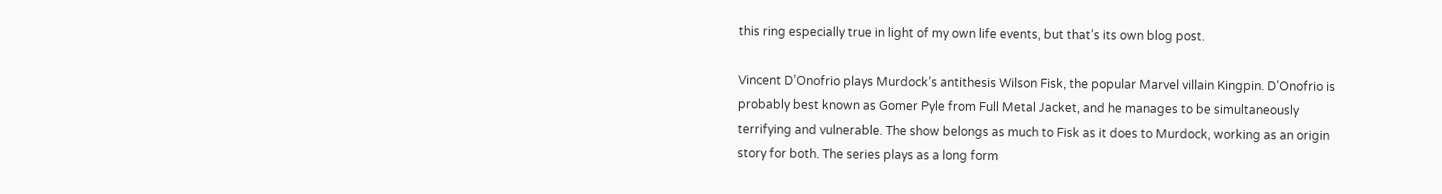this ring especially true in light of my own life events, but that’s its own blog post.

Vincent D’Onofrio plays Murdock’s antithesis Wilson Fisk, the popular Marvel villain Kingpin. D’Onofrio is probably best known as Gomer Pyle from Full Metal Jacket, and he manages to be simultaneously terrifying and vulnerable. The show belongs as much to Fisk as it does to Murdock, working as an origin story for both. The series plays as a long form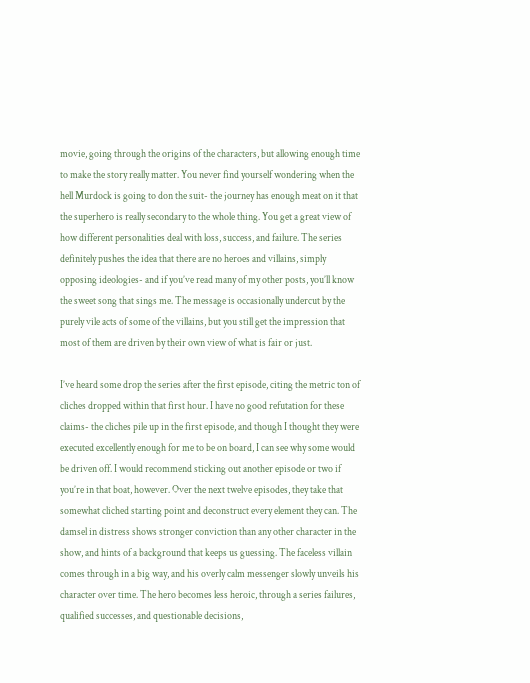movie, going through the origins of the characters, but allowing enough time to make the story really matter. You never find yourself wondering when the hell Murdock is going to don the suit- the journey has enough meat on it that the superhero is really secondary to the whole thing. You get a great view of how different personalities deal with loss, success, and failure. The series definitely pushes the idea that there are no heroes and villains, simply opposing ideologies- and if you’ve read many of my other posts, you’ll know the sweet song that sings me. The message is occasionally undercut by the purely vile acts of some of the villains, but you still get the impression that most of them are driven by their own view of what is fair or just.

I’ve heard some drop the series after the first episode, citing the metric ton of cliches dropped within that first hour. I have no good refutation for these claims- the cliches pile up in the first episode, and though I thought they were executed excellently enough for me to be on board, I can see why some would be driven off. I would recommend sticking out another episode or two if you’re in that boat, however. Over the next twelve episodes, they take that somewhat cliched starting point and deconstruct every element they can. The damsel in distress shows stronger conviction than any other character in the show, and hints of a background that keeps us guessing. The faceless villain comes through in a big way, and his overly calm messenger slowly unveils his character over time. The hero becomes less heroic, through a series failures, qualified successes, and questionable decisions,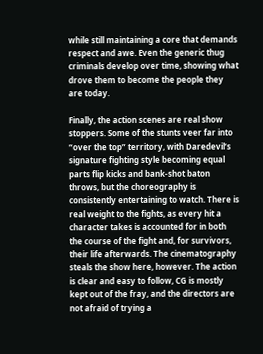while still maintaining a core that demands respect and awe. Even the generic thug criminals develop over time, showing what drove them to become the people they are today.

Finally, the action scenes are real show stoppers. Some of the stunts veer far into “over the top” territory, with Daredevil’s signature fighting style becoming equal parts flip kicks and bank-shot baton throws, but the choreography is consistently entertaining to watch. There is real weight to the fights, as every hit a character takes is accounted for in both the course of the fight and, for survivors, their life afterwards. The cinematography steals the show here, however. The action is clear and easy to follow, CG is mostly kept out of the fray, and the directors are not afraid of trying a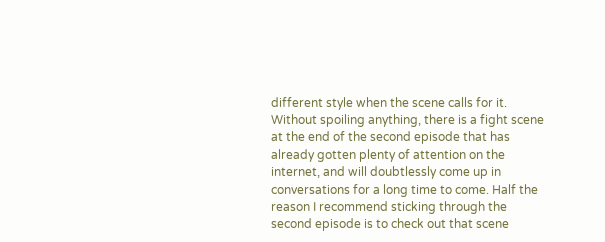different style when the scene calls for it. Without spoiling anything, there is a fight scene at the end of the second episode that has already gotten plenty of attention on the internet, and will doubtlessly come up in conversations for a long time to come. Half the reason I recommend sticking through the second episode is to check out that scene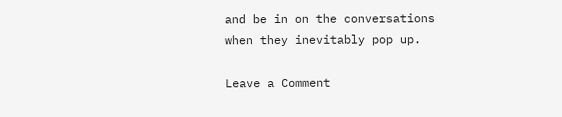and be in on the conversations when they inevitably pop up.

Leave a Comment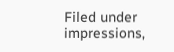Filed under impressions,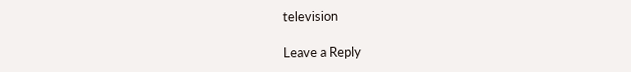television

Leave a Reply